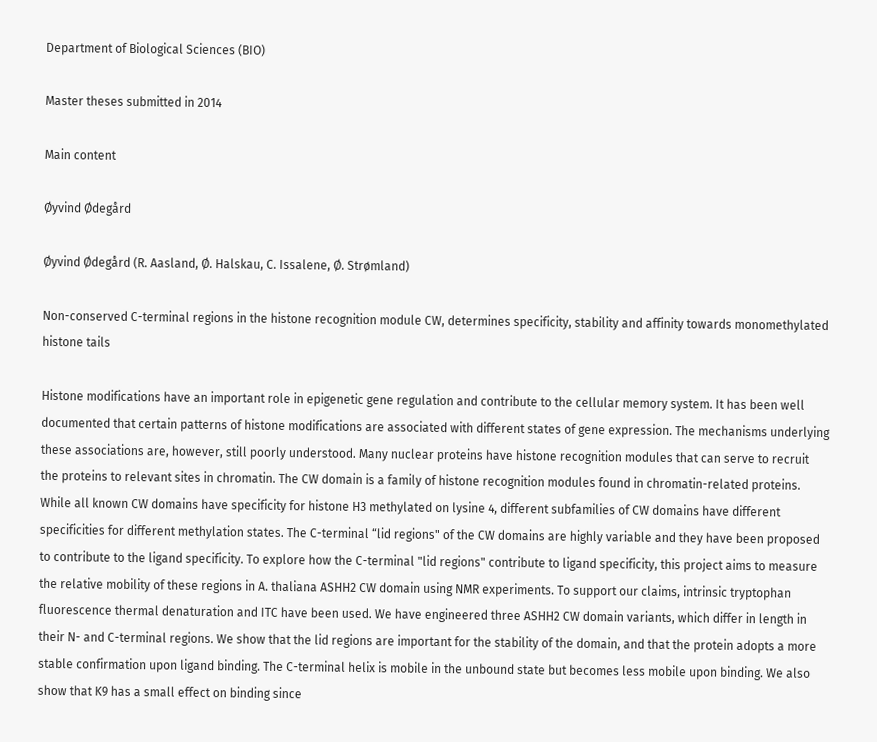Department of Biological Sciences (BIO)

Master theses submitted in 2014

Main content

Øyvind Ødegård

Øyvind Ødegård (R. Aasland, Ø. Halskau, C. Issalene, Ø. Strømland)

Non-conserved C-terminal regions in the histone recognition module CW, determines specificity, stability and affinity towards monomethylated histone tails

Histone modifications have an important role in epigenetic gene regulation and contribute to the cellular memory system. It has been well documented that certain patterns of histone modifications are associated with different states of gene expression. The mechanisms underlying these associations are, however, still poorly understood. Many nuclear proteins have histone recognition modules that can serve to recruit the proteins to relevant sites in chromatin. The CW domain is a family of histone recognition modules found in chromatin-related proteins. While all known CW domains have specificity for histone H3 methylated on lysine 4, different subfamilies of CW domains have different specificities for different methylation states. The C-terminal “lid regions" of the CW domains are highly variable and they have been proposed to contribute to the ligand specificity. To explore how the C-terminal "lid regions" contribute to ligand specificity, this project aims to measure the relative mobility of these regions in A. thaliana ASHH2 CW domain using NMR experiments. To support our claims, intrinsic tryptophan fluorescence thermal denaturation and ITC have been used. We have engineered three ASHH2 CW domain variants, which differ in length in their N- and C-terminal regions. We show that the lid regions are important for the stability of the domain, and that the protein adopts a more stable confirmation upon ligand binding. The C-terminal helix is mobile in the unbound state but becomes less mobile upon binding. We also show that K9 has a small effect on binding since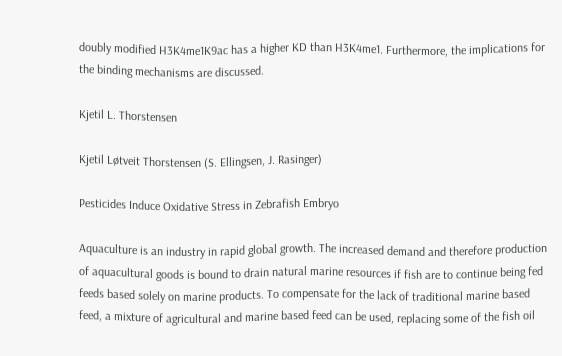doubly modified H3K4me1K9ac has a higher KD than H3K4me1. Furthermore, the implications for the binding mechanisms are discussed.

Kjetil L. Thorstensen

Kjetil Løtveit Thorstensen (S. Ellingsen, J. Rasinger)

Pesticides Induce Oxidative Stress in Zebrafish Embryo

Aquaculture is an industry in rapid global growth. The increased demand and therefore production of aquacultural goods is bound to drain natural marine resources if fish are to continue being fed feeds based solely on marine products. To compensate for the lack of traditional marine based feed, a mixture of agricultural and marine based feed can be used, replacing some of the fish oil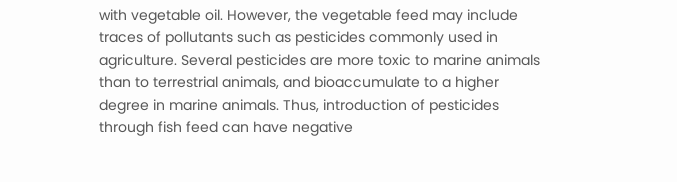with vegetable oil. However, the vegetable feed may include traces of pollutants such as pesticides commonly used in agriculture. Several pesticides are more toxic to marine animals than to terrestrial animals, and bioaccumulate to a higher degree in marine animals. Thus, introduction of pesticides through fish feed can have negative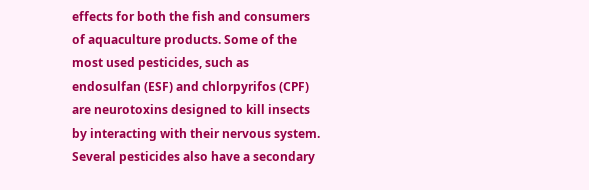effects for both the fish and consumers of aquaculture products. Some of the most used pesticides, such as endosulfan (ESF) and chlorpyrifos (CPF) are neurotoxins designed to kill insects by interacting with their nervous system. Several pesticides also have a secondary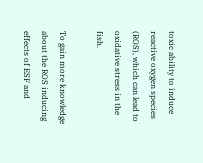toxic ability to induce reactive oxygen species (ROS), which can lead to oxidative stress in the fish.

To gain more knowledge about the ROS inducing effects of ESF and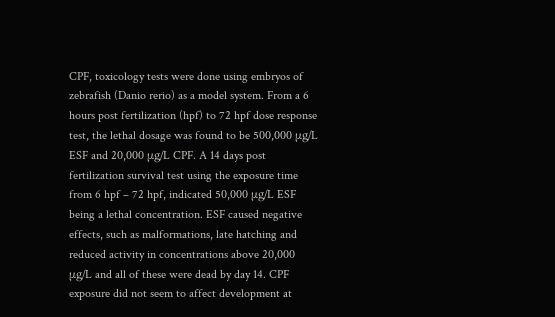CPF, toxicology tests were done using embryos of zebrafish (Danio rerio) as a model system. From a 6 hours post fertilization (hpf) to 72 hpf dose response test, the lethal dosage was found to be 500,000 μg/L ESF and 20,000 μg/L CPF. A 14 days post fertilization survival test using the exposure time from 6 hpf – 72 hpf, indicated 50,000 μg/L ESF being a lethal concentration. ESF caused negative effects, such as malformations, late hatching and reduced activity in concentrations above 20,000 μg/L and all of these were dead by day 14. CPF exposure did not seem to affect development at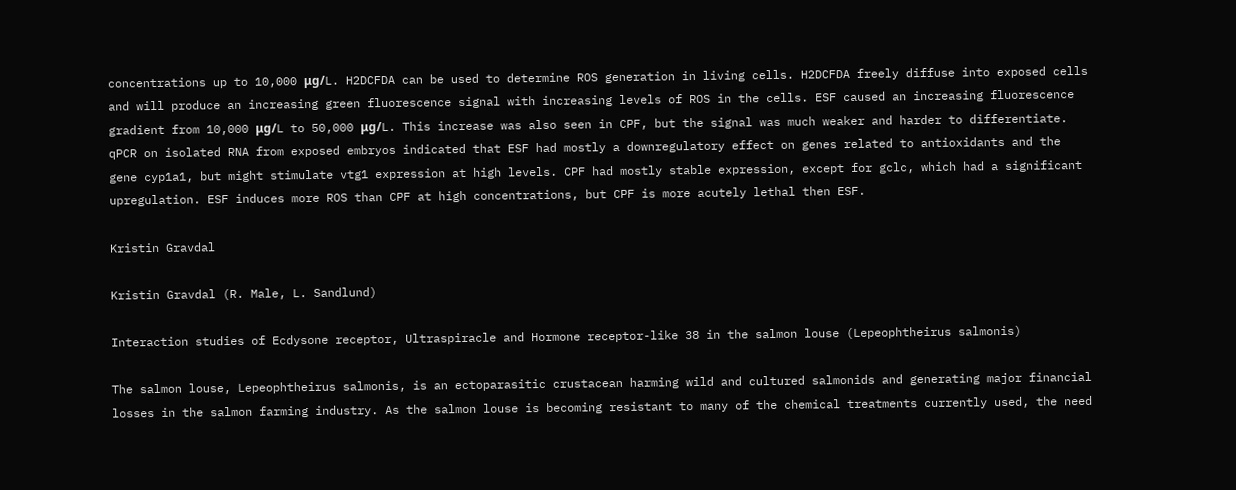concentrations up to 10,000 μg/L. H2DCFDA can be used to determine ROS generation in living cells. H2DCFDA freely diffuse into exposed cells and will produce an increasing green fluorescence signal with increasing levels of ROS in the cells. ESF caused an increasing fluorescence gradient from 10,000 μg/L to 50,000 μg/L. This increase was also seen in CPF, but the signal was much weaker and harder to differentiate. qPCR on isolated RNA from exposed embryos indicated that ESF had mostly a downregulatory effect on genes related to antioxidants and the gene cyp1a1, but might stimulate vtg1 expression at high levels. CPF had mostly stable expression, except for gclc, which had a significant upregulation. ESF induces more ROS than CPF at high concentrations, but CPF is more acutely lethal then ESF.

Kristin Gravdal

Kristin Gravdal (R. Male, L. Sandlund)

Interaction studies of Ecdysone receptor, Ultraspiracle and Hormone receptor-like 38 in the salmon louse (Lepeophtheirus salmonis)

The salmon louse, Lepeophtheirus salmonis, is an ectoparasitic crustacean harming wild and cultured salmonids and generating major financial losses in the salmon farming industry. As the salmon louse is becoming resistant to many of the chemical treatments currently used, the need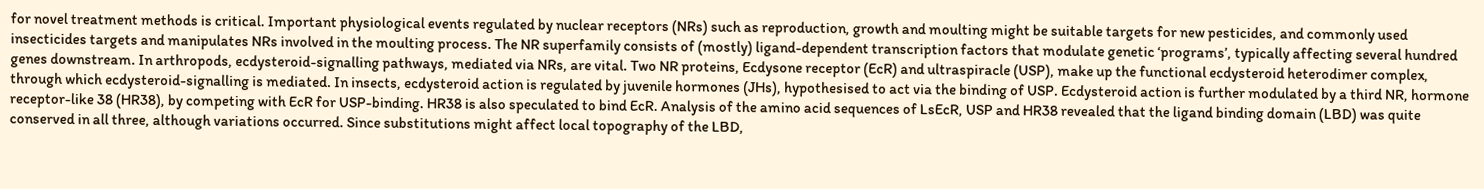for novel treatment methods is critical. Important physiological events regulated by nuclear receptors (NRs) such as reproduction, growth and moulting might be suitable targets for new pesticides, and commonly used insecticides targets and manipulates NRs involved in the moulting process. The NR superfamily consists of (mostly) ligand-dependent transcription factors that modulate genetic ‘programs’, typically affecting several hundred genes downstream. In arthropods, ecdysteroid-signalling pathways, mediated via NRs, are vital. Two NR proteins, Ecdysone receptor (EcR) and ultraspiracle (USP), make up the functional ecdysteroid heterodimer complex, through which ecdysteroid-signalling is mediated. In insects, ecdysteroid action is regulated by juvenile hormones (JHs), hypothesised to act via the binding of USP. Ecdysteroid action is further modulated by a third NR, hormone receptor-like 38 (HR38), by competing with EcR for USP-binding. HR38 is also speculated to bind EcR. Analysis of the amino acid sequences of LsEcR, USP and HR38 revealed that the ligand binding domain (LBD) was quite conserved in all three, although variations occurred. Since substitutions might affect local topography of the LBD,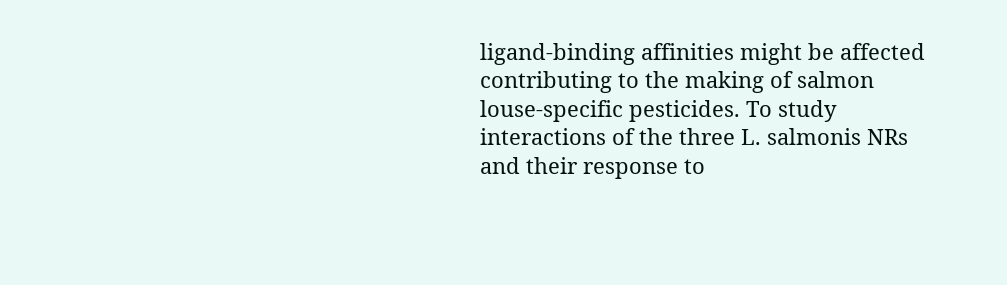ligand-binding affinities might be affected contributing to the making of salmon louse-specific pesticides. To study interactions of the three L. salmonis NRs and their response to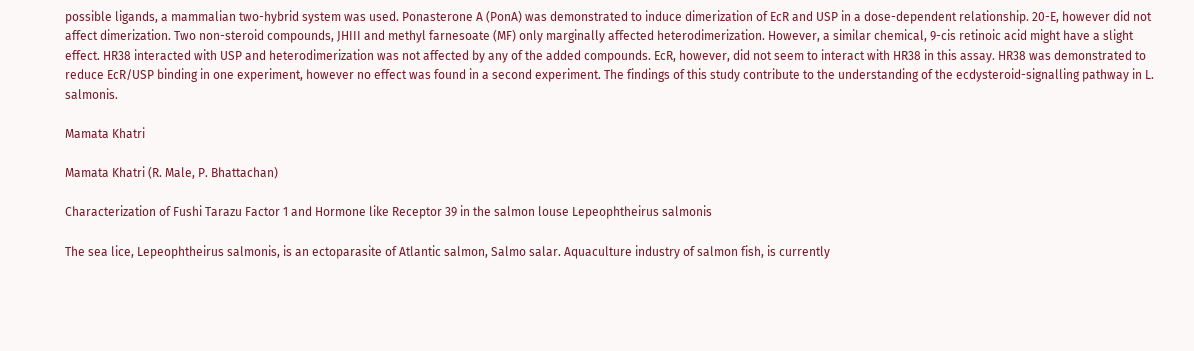possible ligands, a mammalian two-hybrid system was used. Ponasterone A (PonA) was demonstrated to induce dimerization of EcR and USP in a dose-dependent relationship. 20-E, however did not affect dimerization. Two non-steroid compounds, JHIII and methyl farnesoate (MF) only marginally affected heterodimerization. However, a similar chemical, 9-cis retinoic acid might have a slight effect. HR38 interacted with USP and heterodimerization was not affected by any of the added compounds. EcR, however, did not seem to interact with HR38 in this assay. HR38 was demonstrated to reduce EcR/USP binding in one experiment, however no effect was found in a second experiment. The findings of this study contribute to the understanding of the ecdysteroid-signalling pathway in L. salmonis.

Mamata Khatri

Mamata Khatri (R. Male, P. Bhattachan)

Characterization of Fushi Tarazu Factor 1 and Hormone like Receptor 39 in the salmon louse Lepeophtheirus salmonis

The sea lice, Lepeophtheirus salmonis, is an ectoparasite of Atlantic salmon, Salmo salar. Aquaculture industry of salmon fish, is currently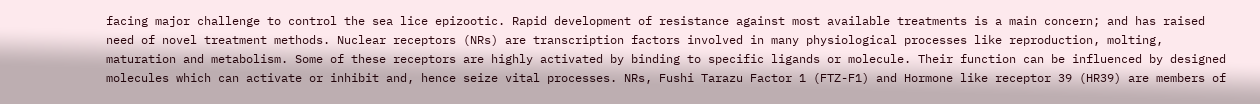facing major challenge to control the sea lice epizootic. Rapid development of resistance against most available treatments is a main concern; and has raised need of novel treatment methods. Nuclear receptors (NRs) are transcription factors involved in many physiological processes like reproduction, molting, maturation and metabolism. Some of these receptors are highly activated by binding to specific ligands or molecule. Their function can be influenced by designed molecules which can activate or inhibit and, hence seize vital processes. NRs, Fushi Tarazu Factor 1 (FTZ-F1) and Hormone like receptor 39 (HR39) are members of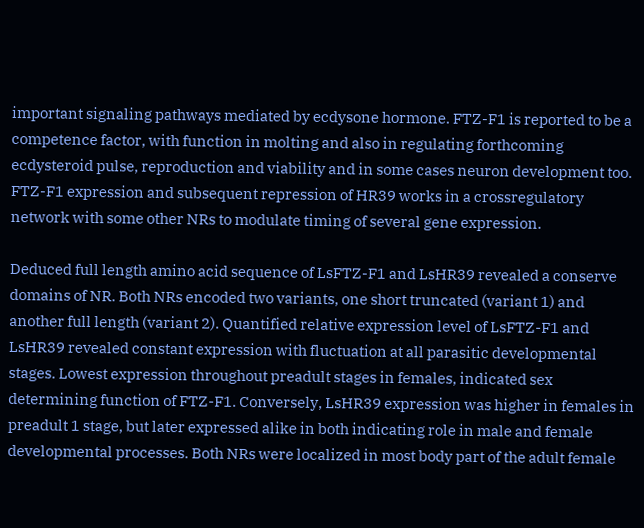important signaling pathways mediated by ecdysone hormone. FTZ-F1 is reported to be a competence factor, with function in molting and also in regulating forthcoming ecdysteroid pulse, reproduction and viability and in some cases neuron development too. FTZ-F1 expression and subsequent repression of HR39 works in a crossregulatory network with some other NRs to modulate timing of several gene expression.

Deduced full length amino acid sequence of LsFTZ-F1 and LsHR39 revealed a conserve domains of NR. Both NRs encoded two variants, one short truncated (variant 1) and another full length (variant 2). Quantified relative expression level of LsFTZ-F1 and LsHR39 revealed constant expression with fluctuation at all parasitic developmental stages. Lowest expression throughout preadult stages in females, indicated sex determining function of FTZ-F1. Conversely, LsHR39 expression was higher in females in preadult 1 stage, but later expressed alike in both indicating role in male and female developmental processes. Both NRs were localized in most body part of the adult female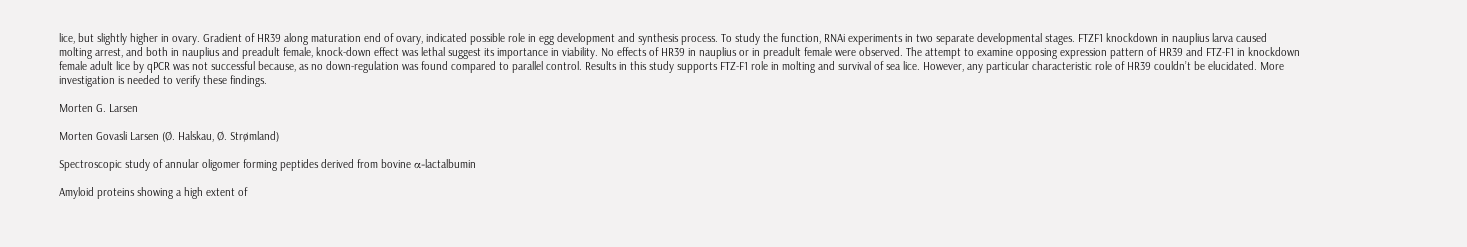lice, but slightly higher in ovary. Gradient of HR39 along maturation end of ovary, indicated possible role in egg development and synthesis process. To study the function, RNAi experiments in two separate developmental stages. FTZF1 knockdown in nauplius larva caused molting arrest, and both in nauplius and preadult female, knock-down effect was lethal suggest its importance in viability. No effects of HR39 in nauplius or in preadult female were observed. The attempt to examine opposing expression pattern of HR39 and FTZ-F1 in knockdown female adult lice by qPCR was not successful because, as no down-regulation was found compared to parallel control. Results in this study supports FTZ-F1 role in molting and survival of sea lice. However, any particular characteristic role of HR39 couldn’t be elucidated. More investigation is needed to verify these findings.

Morten G. Larsen

Morten Govasli Larsen (Ø. Halskau, Ø. Strømland)

Spectroscopic study of annular oligomer forming peptides derived from bovine α-lactalbumin

Amyloid proteins showing a high extent of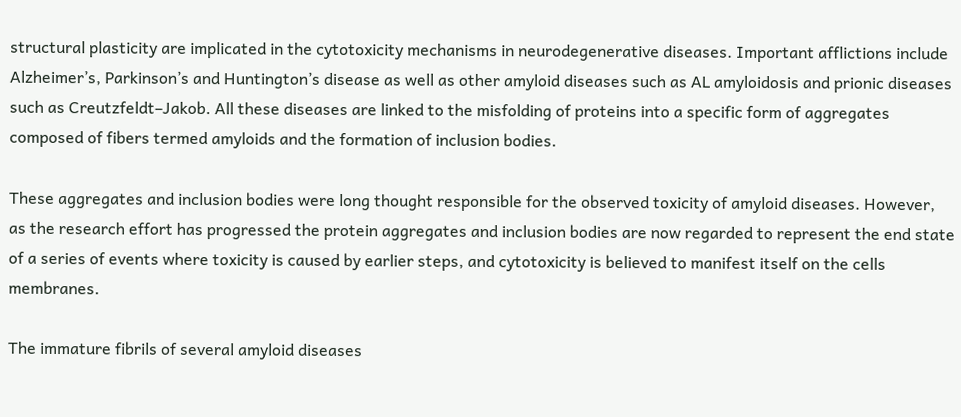structural plasticity are implicated in the cytotoxicity mechanisms in neurodegenerative diseases. Important afflictions include Alzheimer’s, Parkinson’s and Huntington’s disease as well as other amyloid diseases such as AL amyloidosis and prionic diseases such as Creutzfeldt–Jakob. All these diseases are linked to the misfolding of proteins into a specific form of aggregates composed of fibers termed amyloids and the formation of inclusion bodies.

These aggregates and inclusion bodies were long thought responsible for the observed toxicity of amyloid diseases. However, as the research effort has progressed the protein aggregates and inclusion bodies are now regarded to represent the end state of a series of events where toxicity is caused by earlier steps, and cytotoxicity is believed to manifest itself on the cells membranes.

The immature fibrils of several amyloid diseases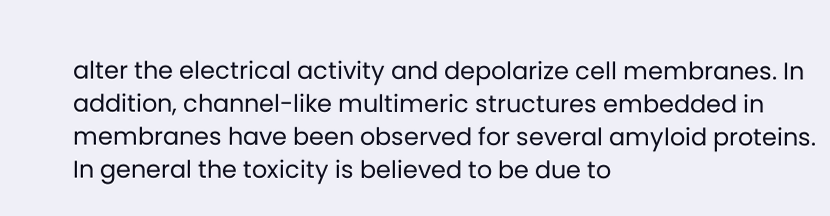alter the electrical activity and depolarize cell membranes. In addition, channel-like multimeric structures embedded in membranes have been observed for several amyloid proteins. In general the toxicity is believed to be due to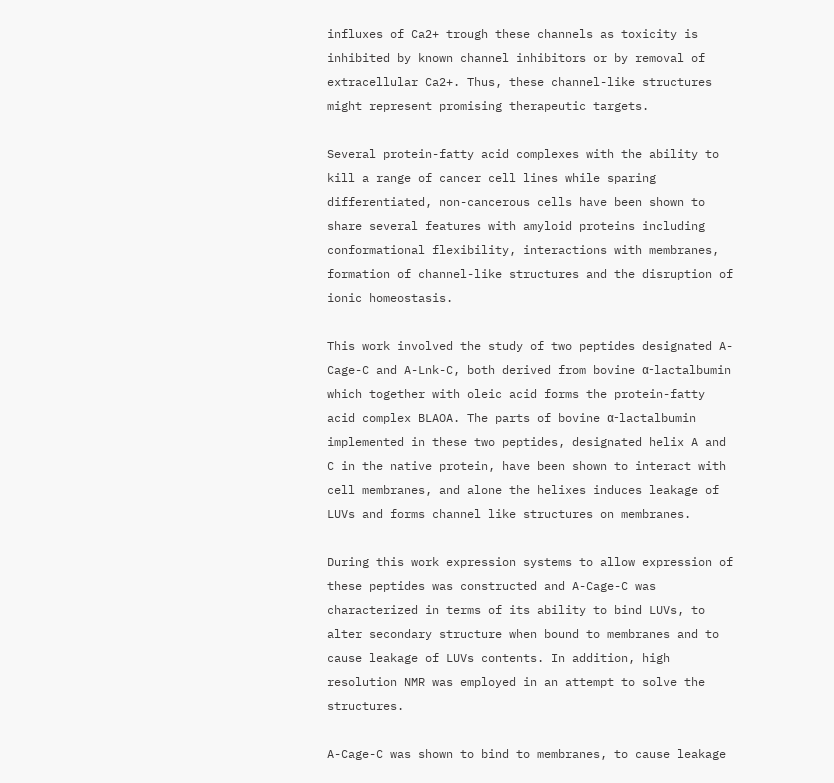influxes of Ca2+ trough these channels as toxicity is inhibited by known channel inhibitors or by removal of extracellular Ca2+. Thus, these channel-like structures might represent promising therapeutic targets.

Several protein-fatty acid complexes with the ability to kill a range of cancer cell lines while sparing differentiated, non-cancerous cells have been shown to share several features with amyloid proteins including conformational flexibility, interactions with membranes, formation of channel-like structures and the disruption of ionic homeostasis.

This work involved the study of two peptides designated A-Cage-C and A-Lnk-C, both derived from bovine α-lactalbumin which together with oleic acid forms the protein-fatty acid complex BLAOA. The parts of bovine α-lactalbumin implemented in these two peptides, designated helix A and C in the native protein, have been shown to interact with cell membranes, and alone the helixes induces leakage of LUVs and forms channel like structures on membranes.

During this work expression systems to allow expression of these peptides was constructed and A-Cage-C was characterized in terms of its ability to bind LUVs, to alter secondary structure when bound to membranes and to cause leakage of LUVs contents. In addition, high resolution NMR was employed in an attempt to solve the structures.

A-Cage-C was shown to bind to membranes, to cause leakage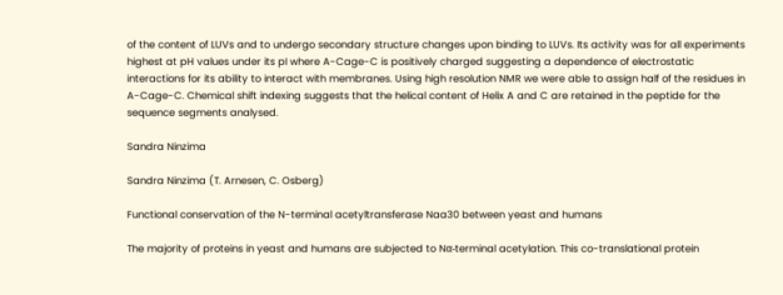of the content of LUVs and to undergo secondary structure changes upon binding to LUVs. Its activity was for all experiments highest at pH values under its pI where A-Cage-C is positively charged suggesting a dependence of electrostatic interactions for its ability to interact with membranes. Using high resolution NMR we were able to assign half of the residues in A-Cage-C. Chemical shift indexing suggests that the helical content of Helix A and C are retained in the peptide for the sequence segments analysed.

Sandra Ninzima

Sandra Ninzima (T. Arnesen, C. Osberg)

Functional conservation of the N-terminal acetyltransferase Naa30 between yeast and humans

The majority of proteins in yeast and humans are subjected to Nα-terminal acetylation. This co-translational protein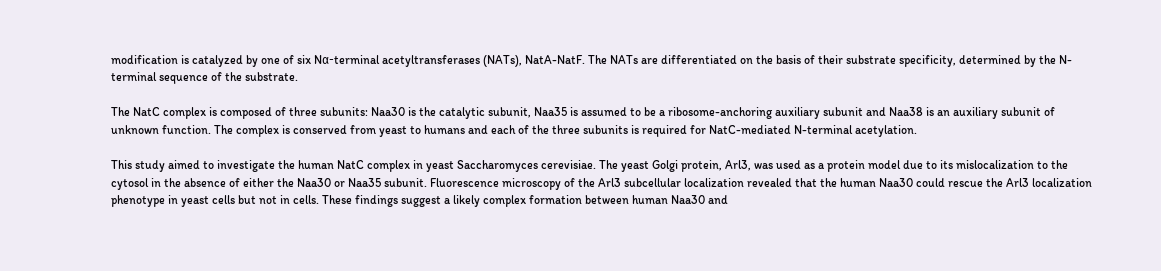modification is catalyzed by one of six Nα-terminal acetyltransferases (NATs), NatA-NatF. The NATs are differentiated on the basis of their substrate specificity, determined by the N-terminal sequence of the substrate.

The NatC complex is composed of three subunits: Naa30 is the catalytic subunit, Naa35 is assumed to be a ribosome-anchoring auxiliary subunit and Naa38 is an auxiliary subunit of unknown function. The complex is conserved from yeast to humans and each of the three subunits is required for NatC-mediated N-terminal acetylation.

This study aimed to investigate the human NatC complex in yeast Saccharomyces cerevisiae. The yeast Golgi protein, Arl3, was used as a protein model due to its mislocalization to the cytosol in the absence of either the Naa30 or Naa35 subunit. Fluorescence microscopy of the Arl3 subcellular localization revealed that the human Naa30 could rescue the Arl3 localization phenotype in yeast cells but not in cells. These findings suggest a likely complex formation between human Naa30 and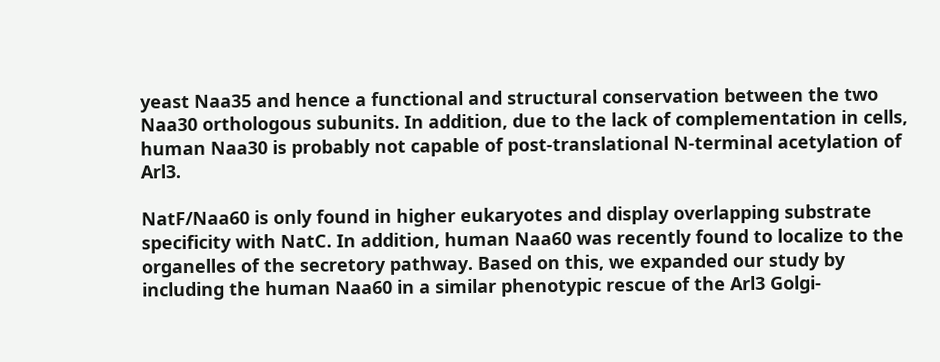yeast Naa35 and hence a functional and structural conservation between the two Naa30 orthologous subunits. In addition, due to the lack of complementation in cells, human Naa30 is probably not capable of post-translational N-terminal acetylation of Arl3.

NatF/Naa60 is only found in higher eukaryotes and display overlapping substrate specificity with NatC. In addition, human Naa60 was recently found to localize to the organelles of the secretory pathway. Based on this, we expanded our study by including the human Naa60 in a similar phenotypic rescue of the Arl3 Golgi-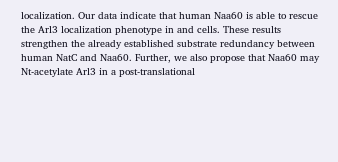localization. Our data indicate that human Naa60 is able to rescue the Arl3 localization phenotype in and cells. These results strengthen the already established substrate redundancy between human NatC and Naa60. Further, we also propose that Naa60 may Nt-acetylate Arl3 in a post-translational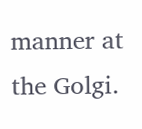manner at the Golgi.